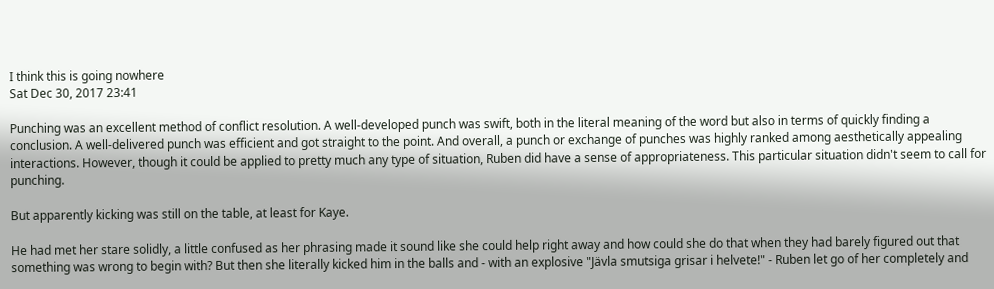I think this is going nowhere
Sat Dec 30, 2017 23:41

Punching was an excellent method of conflict resolution. A well-developed punch was swift, both in the literal meaning of the word but also in terms of quickly finding a conclusion. A well-delivered punch was efficient and got straight to the point. And overall, a punch or exchange of punches was highly ranked among aesthetically appealing interactions. However, though it could be applied to pretty much any type of situation, Ruben did have a sense of appropriateness. This particular situation didn't seem to call for punching.

But apparently kicking was still on the table, at least for Kaye.

He had met her stare solidly, a little confused as her phrasing made it sound like she could help right away and how could she do that when they had barely figured out that something was wrong to begin with? But then she literally kicked him in the balls and - with an explosive "Jävla smutsiga grisar i helvete!" - Ruben let go of her completely and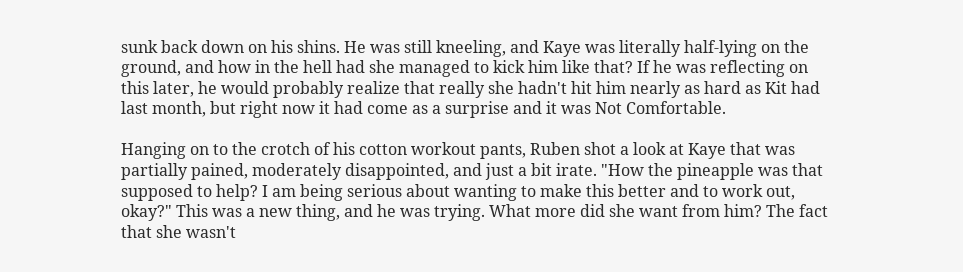sunk back down on his shins. He was still kneeling, and Kaye was literally half-lying on the ground, and how in the hell had she managed to kick him like that? If he was reflecting on this later, he would probably realize that really she hadn't hit him nearly as hard as Kit had last month, but right now it had come as a surprise and it was Not Comfortable.

Hanging on to the crotch of his cotton workout pants, Ruben shot a look at Kaye that was partially pained, moderately disappointed, and just a bit irate. "How the pineapple was that supposed to help? I am being serious about wanting to make this better and to work out, okay?" This was a new thing, and he was trying. What more did she want from him? The fact that she wasn't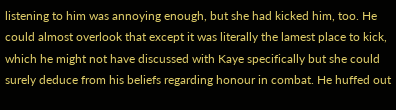listening to him was annoying enough, but she had kicked him, too. He could almost overlook that except it was literally the lamest place to kick, which he might not have discussed with Kaye specifically but she could surely deduce from his beliefs regarding honour in combat. He huffed out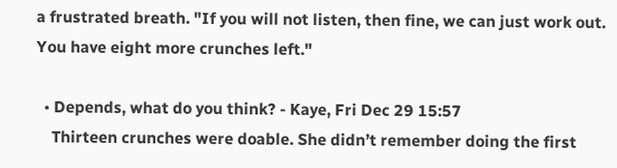a frustrated breath. "If you will not listen, then fine, we can just work out. You have eight more crunches left."

  • Depends, what do you think? - Kaye, Fri Dec 29 15:57
    Thirteen crunches were doable. She didn’t remember doing the first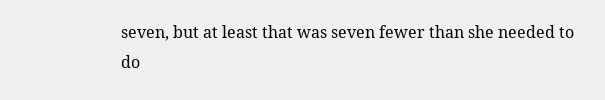seven, but at least that was seven fewer than she needed to do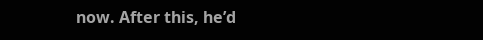now. After this, he’d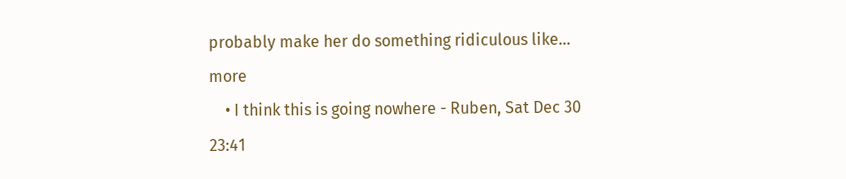probably make her do something ridiculous like... more
    • I think this is going nowhere - Ruben, Sat Dec 30 23:41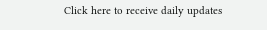Click here to receive daily updates